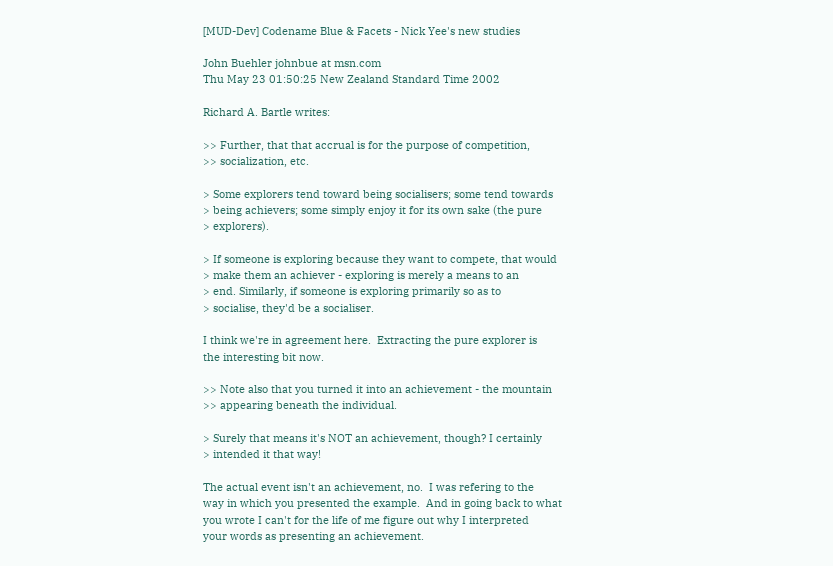[MUD-Dev] Codename Blue & Facets - Nick Yee's new studies

John Buehler johnbue at msn.com
Thu May 23 01:50:25 New Zealand Standard Time 2002

Richard A. Bartle writes:

>> Further, that that accrual is for the purpose of competition,
>> socialization, etc.

> Some explorers tend toward being socialisers; some tend towards
> being achievers; some simply enjoy it for its own sake (the pure
> explorers).

> If someone is exploring because they want to compete, that would
> make them an achiever - exploring is merely a means to an
> end. Similarly, if someone is exploring primarily so as to
> socialise, they'd be a socialiser.

I think we're in agreement here.  Extracting the pure explorer is
the interesting bit now.

>> Note also that you turned it into an achievement - the mountain
>> appearing beneath the individual.

> Surely that means it's NOT an achievement, though? I certainly
> intended it that way!

The actual event isn't an achievement, no.  I was refering to the
way in which you presented the example.  And in going back to what
you wrote I can't for the life of me figure out why I interpreted
your words as presenting an achievement.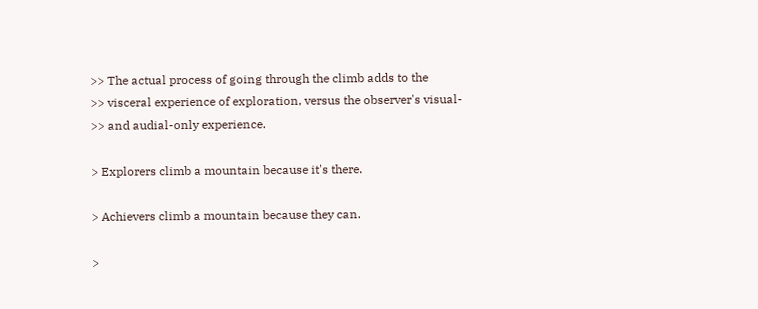>> The actual process of going through the climb adds to the
>> visceral experience of exploration, versus the observer's visual-
>> and audial-only experience.

> Explorers climb a mountain because it's there.

> Achievers climb a mountain because they can.

>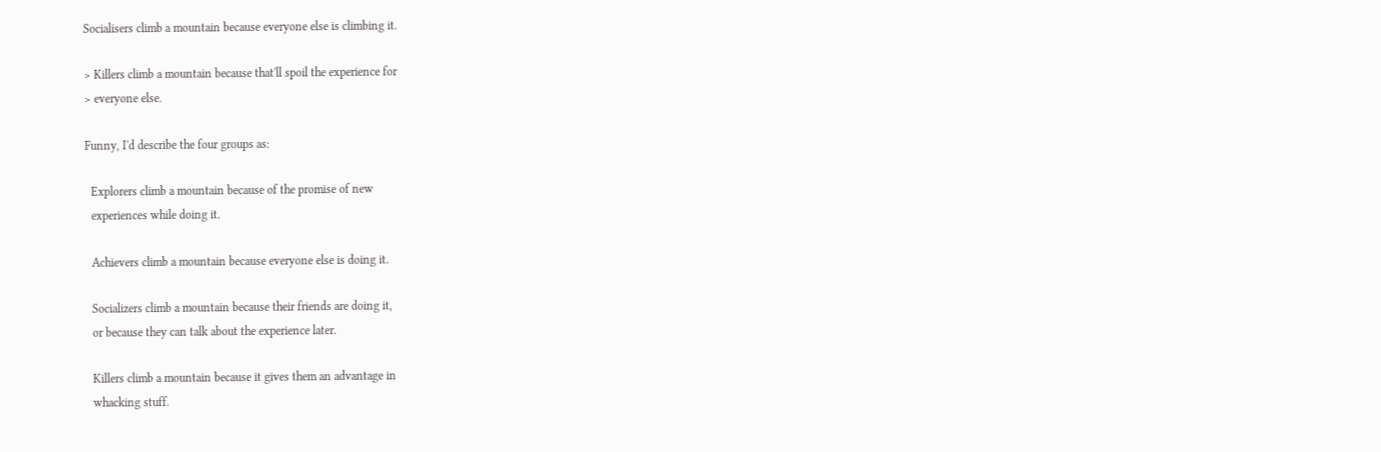Socialisers climb a mountain because everyone else is climbing it.

> Killers climb a mountain because that'll spoil the experience for
> everyone else.

Funny, I'd describe the four groups as:

  Explorers climb a mountain because of the promise of new
  experiences while doing it.

  Achievers climb a mountain because everyone else is doing it.

  Socializers climb a mountain because their friends are doing it,
  or because they can talk about the experience later.

  Killers climb a mountain because it gives them an advantage in
  whacking stuff.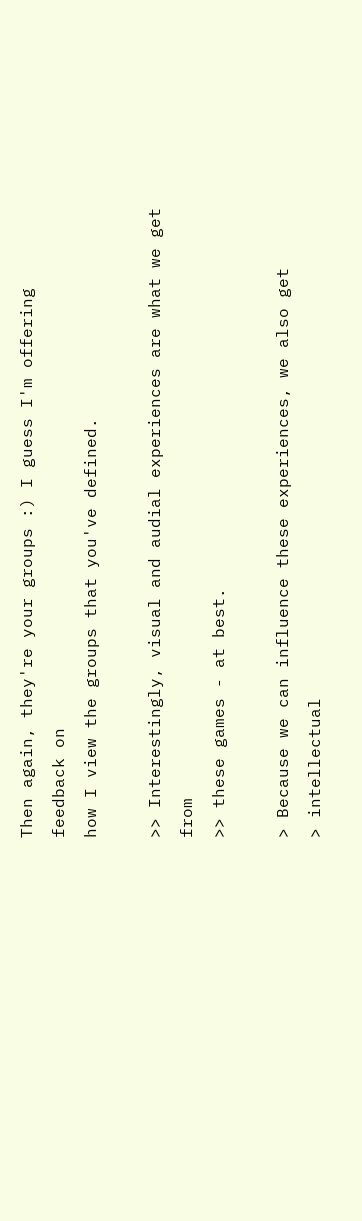Then again, they're your groups :) I guess I'm offering feedback on
how I view the groups that you've defined.

>> Interestingly, visual and audial experiences are what we get from
>> these games - at best.

> Because we can influence these experiences, we also get
> intellectual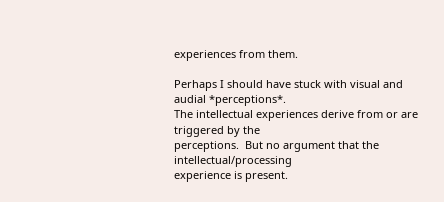experiences from them.

Perhaps I should have stuck with visual and audial *perceptions*.
The intellectual experiences derive from or are triggered by the
perceptions.  But no argument that the intellectual/processing
experience is present.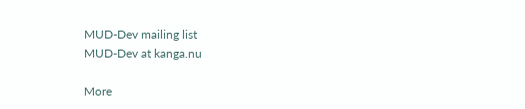MUD-Dev mailing list
MUD-Dev at kanga.nu

More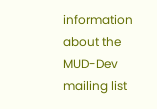information about the MUD-Dev mailing list